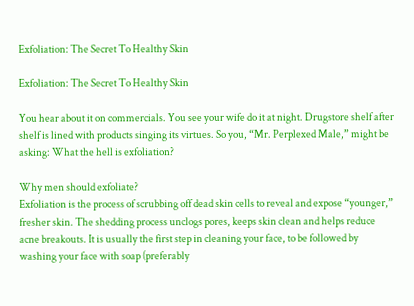Exfoliation: The Secret To Healthy Skin

Exfoliation: The Secret To Healthy Skin

You hear about it on commercials. You see your wife do it at night. Drugstore shelf after shelf is lined with products singing its virtues. So you, “Mr. Perplexed Male,” might be asking: What the hell is exfoliation?

Why men should exfoliate?
Exfoliation is the process of scrubbing off dead skin cells to reveal and expose “younger,” fresher skin. The shedding process unclogs pores, keeps skin clean and helps reduce acne breakouts. It is usually the first step in cleaning your face, to be followed by washing your face with soap (preferably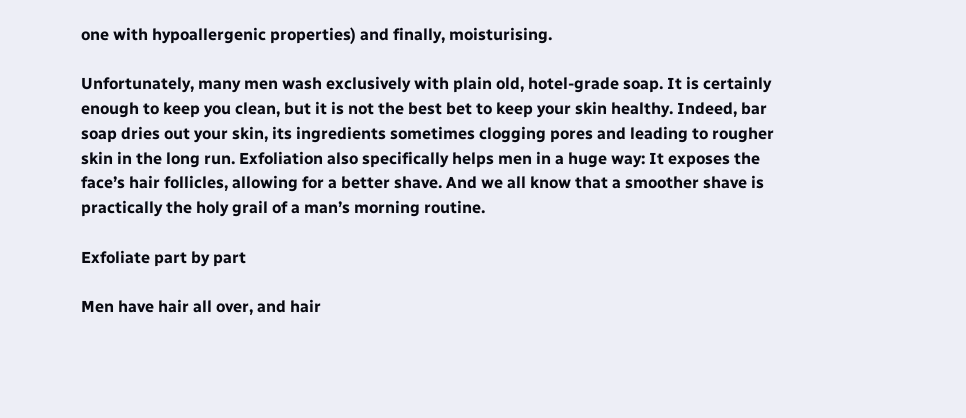one with hypoallergenic properties) and finally, moisturising.

Unfortunately, many men wash exclusively with plain old, hotel-grade soap. It is certainly enough to keep you clean, but it is not the best bet to keep your skin healthy. Indeed, bar soap dries out your skin, its ingredients sometimes clogging pores and leading to rougher skin in the long run. Exfoliation also specifically helps men in a huge way: It exposes the face’s hair follicles, allowing for a better shave. And we all know that a smoother shave is practically the holy grail of a man’s morning routine.

Exfoliate part by part

Men have hair all over, and hair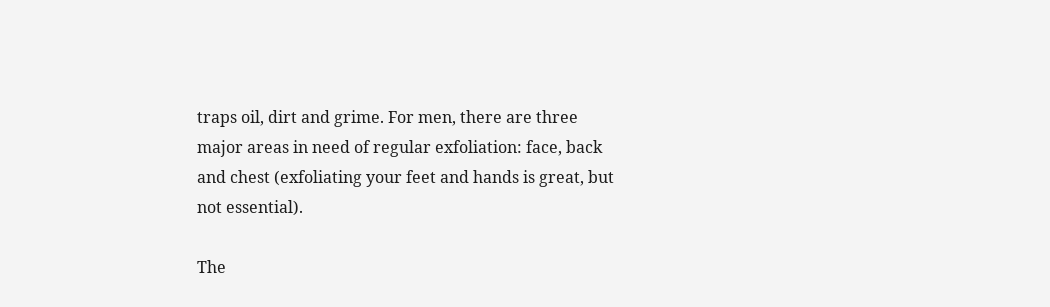traps oil, dirt and grime. For men, there are three major areas in need of regular exfoliation: face, back and chest (exfoliating your feet and hands is great, but not essential).

The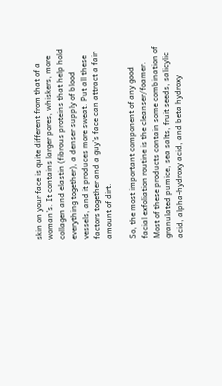skin on your face is quite different from that of a woman’s. It contains larger pores, whiskers, more collagen and elastin (fibrous proteins that help hold everything together), a denser supply of blood vessels, and it produces more sweat. Put all these factors together and a guy’s face can attract a fair amount of dirt.

So, the most important component of any good facial exfoliation routine is the cleanser/foamer. Most of these products contain some combination of granulated pumice, sea salts, fruit seeds, salicylic acid, alpha-hydroxy acid, and beta hydroxy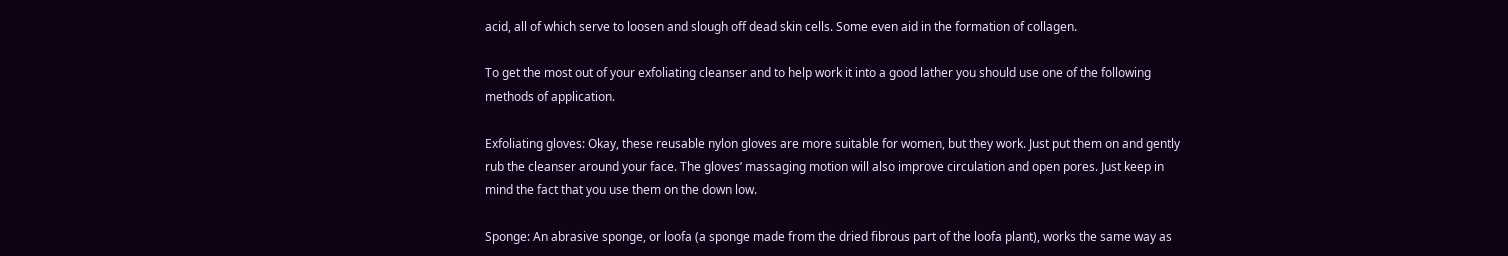acid, all of which serve to loosen and slough off dead skin cells. Some even aid in the formation of collagen.

To get the most out of your exfoliating cleanser and to help work it into a good lather you should use one of the following methods of application.

Exfoliating gloves: Okay, these reusable nylon gloves are more suitable for women, but they work. Just put them on and gently rub the cleanser around your face. The gloves’ massaging motion will also improve circulation and open pores. Just keep in mind the fact that you use them on the down low.

Sponge: An abrasive sponge, or loofa (a sponge made from the dried fibrous part of the loofa plant), works the same way as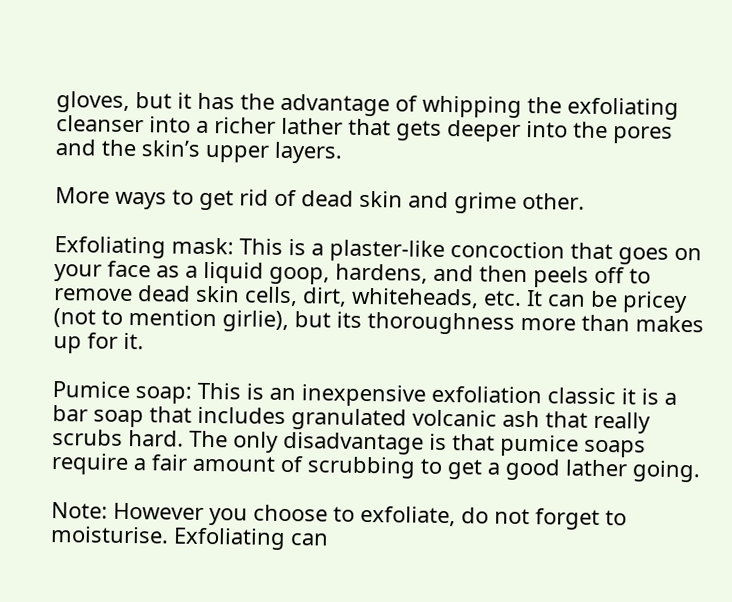gloves, but it has the advantage of whipping the exfoliating cleanser into a richer lather that gets deeper into the pores and the skin’s upper layers.

More ways to get rid of dead skin and grime other.

Exfoliating mask: This is a plaster-like concoction that goes on your face as a liquid goop, hardens, and then peels off to remove dead skin cells, dirt, whiteheads, etc. It can be pricey (not to mention girlie), but its thoroughness more than makes up for it.

Pumice soap: This is an inexpensive exfoliation classic it is a bar soap that includes granulated volcanic ash that really scrubs hard. The only disadvantage is that pumice soaps require a fair amount of scrubbing to get a good lather going.

Note: However you choose to exfoliate, do not forget to moisturise. Exfoliating can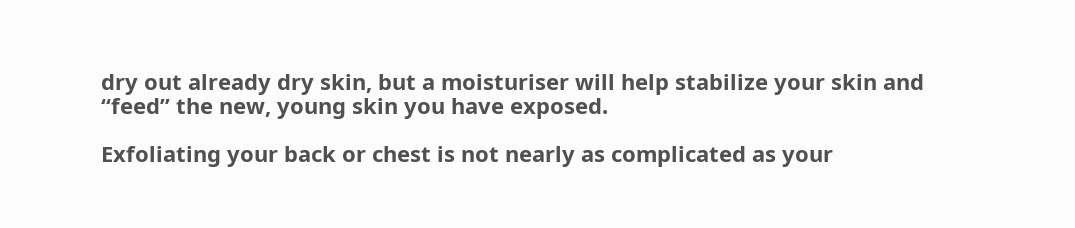dry out already dry skin, but a moisturiser will help stabilize your skin and “feed” the new, young skin you have exposed.

Exfoliating your back or chest is not nearly as complicated as your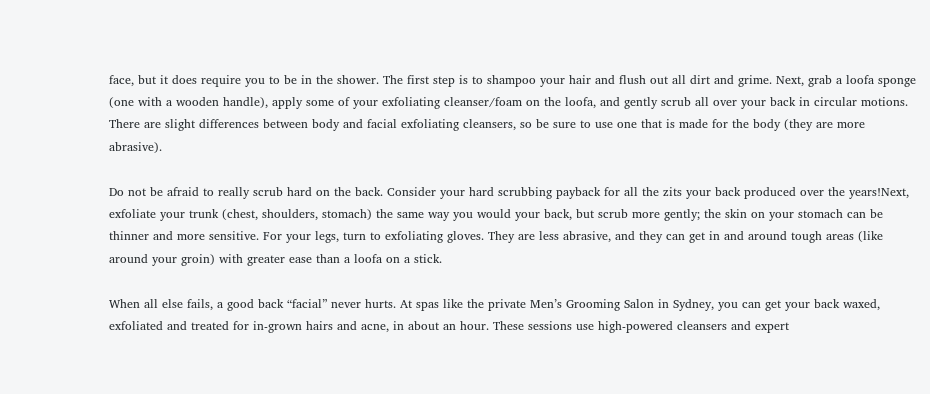face, but it does require you to be in the shower. The first step is to shampoo your hair and flush out all dirt and grime. Next, grab a loofa sponge (one with a wooden handle), apply some of your exfoliating cleanser/foam on the loofa, and gently scrub all over your back in circular motions. There are slight differences between body and facial exfoliating cleansers, so be sure to use one that is made for the body (they are more abrasive).

Do not be afraid to really scrub hard on the back. Consider your hard scrubbing payback for all the zits your back produced over the years!Next, exfoliate your trunk (chest, shoulders, stomach) the same way you would your back, but scrub more gently; the skin on your stomach can be thinner and more sensitive. For your legs, turn to exfoliating gloves. They are less abrasive, and they can get in and around tough areas (like around your groin) with greater ease than a loofa on a stick.

When all else fails, a good back “facial” never hurts. At spas like the private Men’s Grooming Salon in Sydney, you can get your back waxed, exfoliated and treated for in-grown hairs and acne, in about an hour. These sessions use high-powered cleansers and expert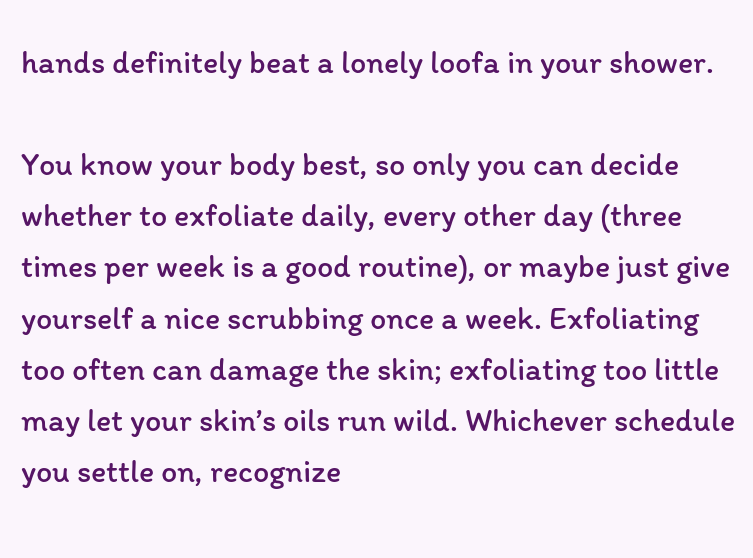hands definitely beat a lonely loofa in your shower.

You know your body best, so only you can decide whether to exfoliate daily, every other day (three times per week is a good routine), or maybe just give yourself a nice scrubbing once a week. Exfoliating too often can damage the skin; exfoliating too little may let your skin’s oils run wild. Whichever schedule you settle on, recognize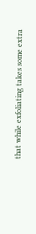that while exfoliating takes some extra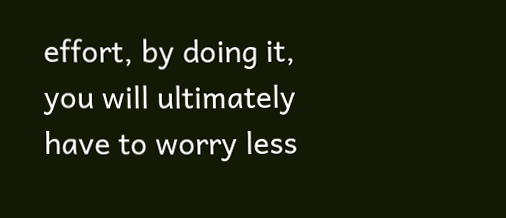effort, by doing it, you will ultimately have to worry less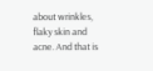about wrinkles, flaky skin and acne. And that is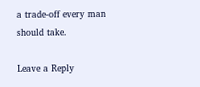a trade-off every man should take.

Leave a Reply